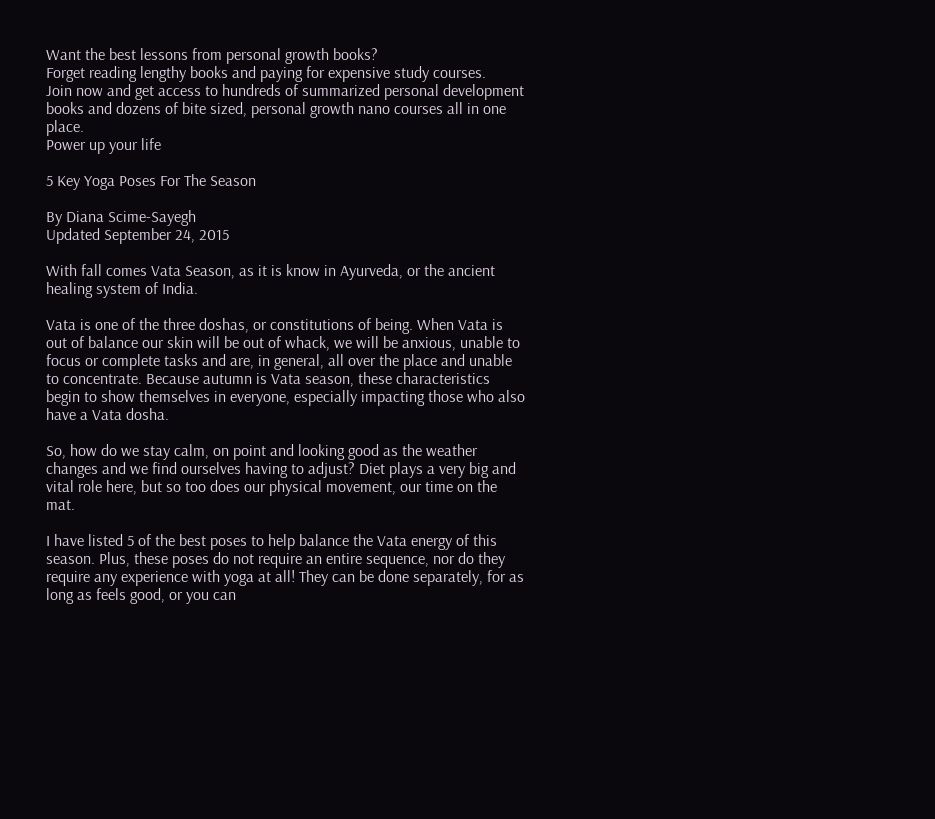Want the best lessons from personal growth books?
Forget reading lengthy books and paying for expensive study courses.
Join now and get access to hundreds of summarized personal development books and dozens of bite sized, personal growth nano courses all in one place.
Power up your life

5 Key Yoga Poses For The Season

By Diana Scime-Sayegh
Updated September 24, 2015

With fall comes Vata Season, as it is know in Ayurveda, or the ancient healing system of India.

Vata is one of the three doshas, or constitutions of being. When Vata is out of balance our skin will be out of whack, we will be anxious, unable to focus or complete tasks and are, in general, all over the place and unable to concentrate. Because autumn is Vata season, these characteristics begin to show themselves in everyone, especially impacting those who also have a Vata dosha.

So, how do we stay calm, on point and looking good as the weather changes and we find ourselves having to adjust? Diet plays a very big and vital role here, but so too does our physical movement, our time on the mat.

I have listed 5 of the best poses to help balance the Vata energy of this season. Plus, these poses do not require an entire sequence, nor do they require any experience with yoga at all! They can be done separately, for as long as feels good, or you can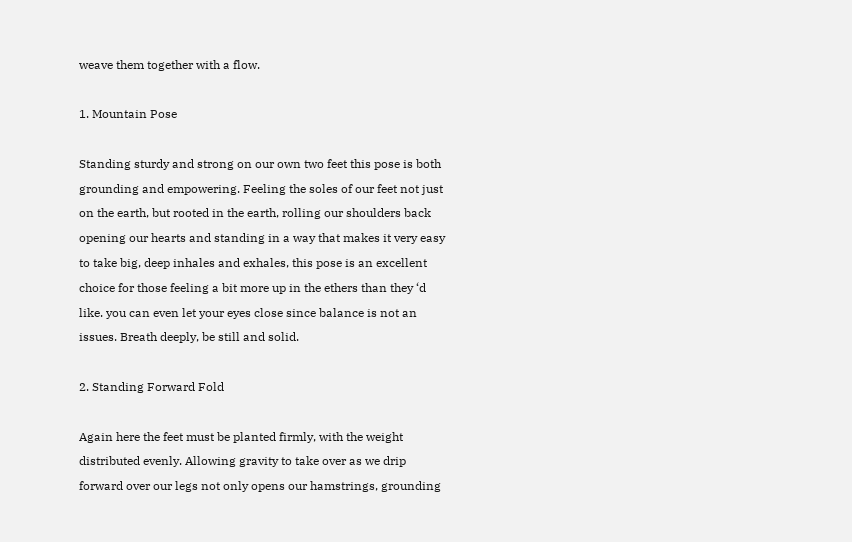weave them together with a flow.

1. Mountain Pose

Standing sturdy and strong on our own two feet this pose is both grounding and empowering. Feeling the soles of our feet not just on the earth, but rooted in the earth, rolling our shoulders back opening our hearts and standing in a way that makes it very easy to take big, deep inhales and exhales, this pose is an excellent choice for those feeling a bit more up in the ethers than they ‘d like. you can even let your eyes close since balance is not an issues. Breath deeply, be still and solid.

2. Standing Forward Fold

Again here the feet must be planted firmly, with the weight distributed evenly. Allowing gravity to take over as we drip forward over our legs not only opens our hamstrings, grounding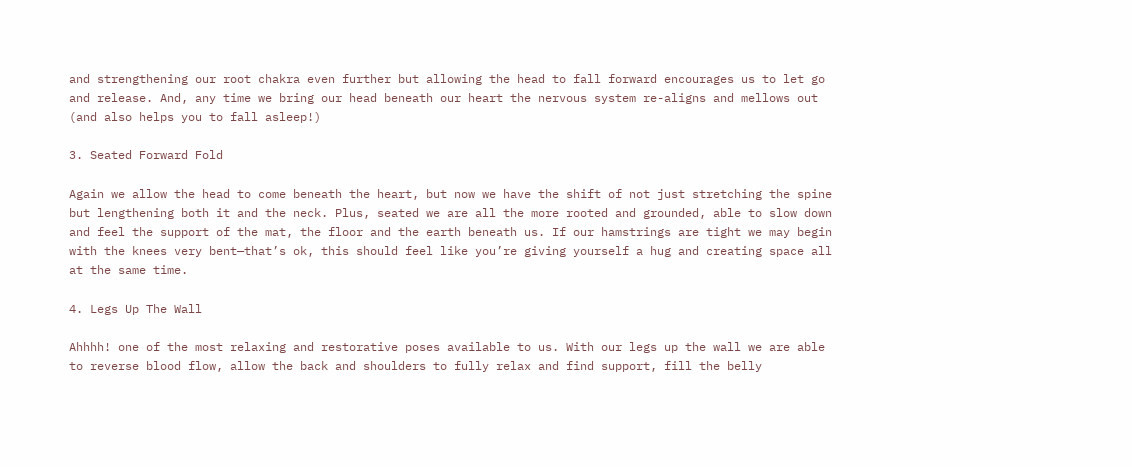and strengthening our root chakra even further but allowing the head to fall forward encourages us to let go and release. And, any time we bring our head beneath our heart the nervous system re-aligns and mellows out (and also helps you to fall asleep!)

3. Seated Forward Fold

Again we allow the head to come beneath the heart, but now we have the shift of not just stretching the spine but lengthening both it and the neck. Plus, seated we are all the more rooted and grounded, able to slow down and feel the support of the mat, the floor and the earth beneath us. If our hamstrings are tight we may begin with the knees very bent—that’s ok, this should feel like you’re giving yourself a hug and creating space all at the same time.

4. Legs Up The Wall

Ahhhh! one of the most relaxing and restorative poses available to us. With our legs up the wall we are able to reverse blood flow, allow the back and shoulders to fully relax and find support, fill the belly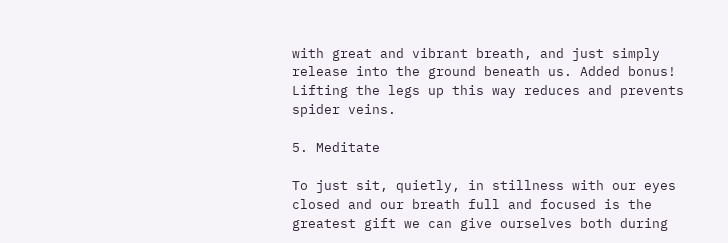with great and vibrant breath, and just simply release into the ground beneath us. Added bonus! Lifting the legs up this way reduces and prevents spider veins.

5. Meditate

To just sit, quietly, in stillness with our eyes closed and our breath full and focused is the greatest gift we can give ourselves both during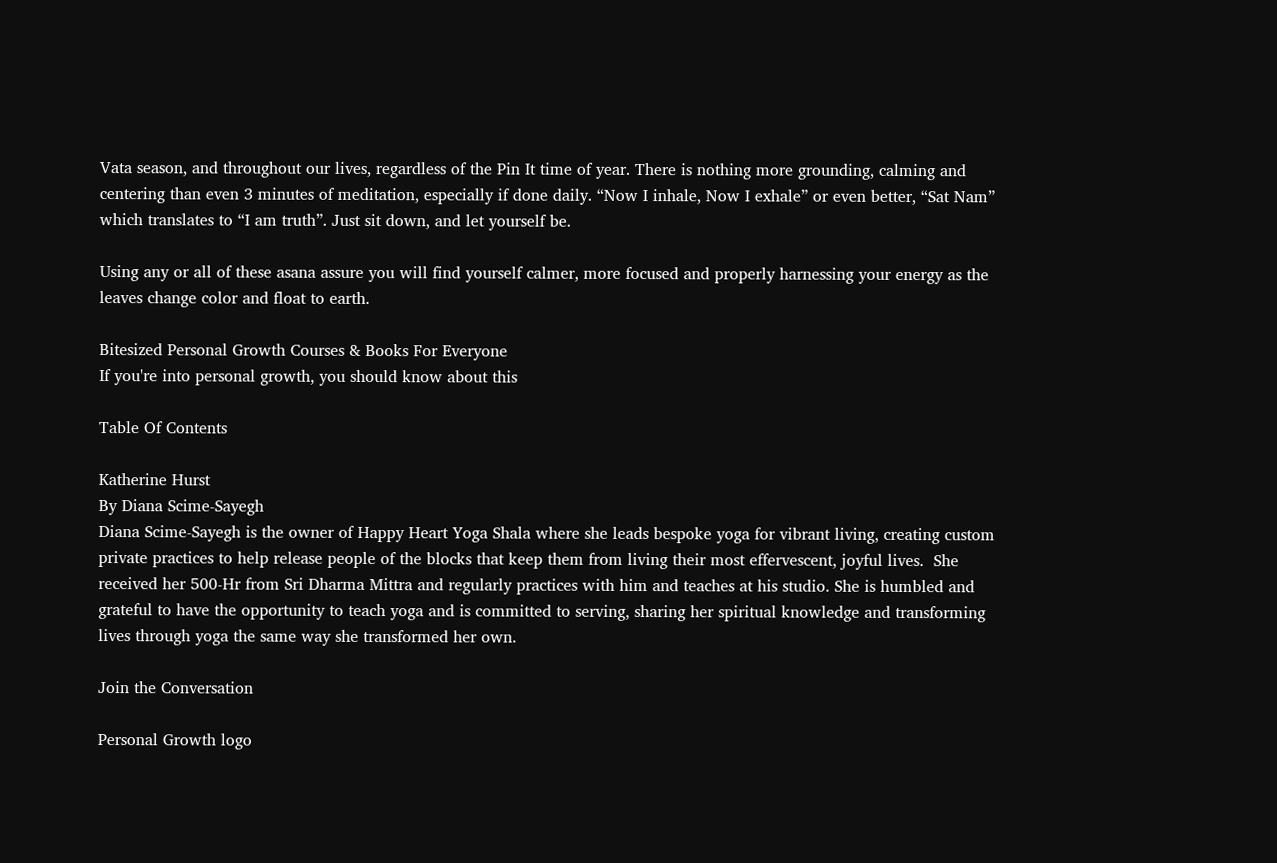Vata season, and throughout our lives, regardless of the Pin It time of year. There is nothing more grounding, calming and centering than even 3 minutes of meditation, especially if done daily. “Now I inhale, Now I exhale” or even better, “Sat Nam” which translates to “I am truth”. Just sit down, and let yourself be.

Using any or all of these asana assure you will find yourself calmer, more focused and properly harnessing your energy as the leaves change color and float to earth.

Bitesized Personal Growth Courses & Books For Everyone
If you're into personal growth, you should know about this

Table Of Contents

Katherine Hurst
By Diana Scime-Sayegh
Diana Scime-Sayegh is the owner of Happy Heart Yoga Shala where she leads bespoke yoga for vibrant living, creating custom private practices to help release people of the blocks that keep them from living their most effervescent, joyful lives.  She received her 500-Hr from Sri Dharma Mittra and regularly practices with him and teaches at his studio. She is humbled and grateful to have the opportunity to teach yoga and is committed to serving, sharing her spiritual knowledge and transforming lives through yoga the same way she transformed her own.

Join the Conversation

Personal Growth logo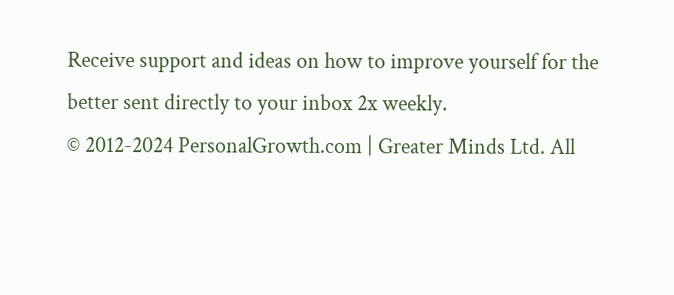Receive support and ideas on how to improve yourself for the better sent directly to your inbox 2x weekly.
© 2012-2024 PersonalGrowth.com | Greater Minds Ltd. All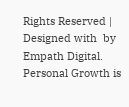Rights Reserved | Designed with  by Empath Digital.
Personal Growth is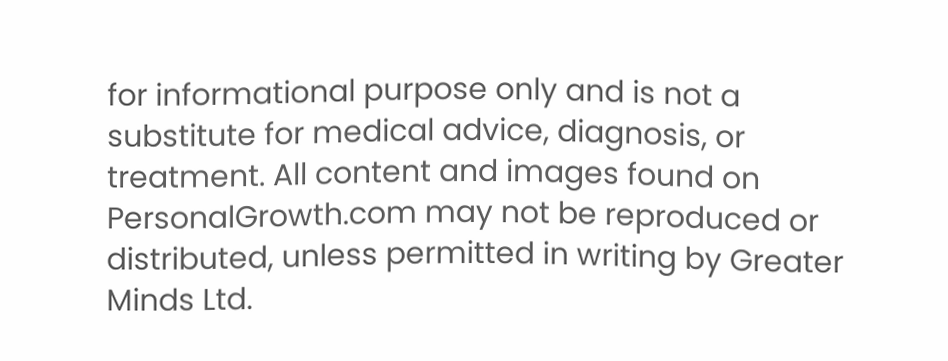for informational purpose only and is not a substitute for medical advice, diagnosis, or treatment. All content and images found on PersonalGrowth.com may not be reproduced or distributed, unless permitted in writing by Greater Minds Ltd.